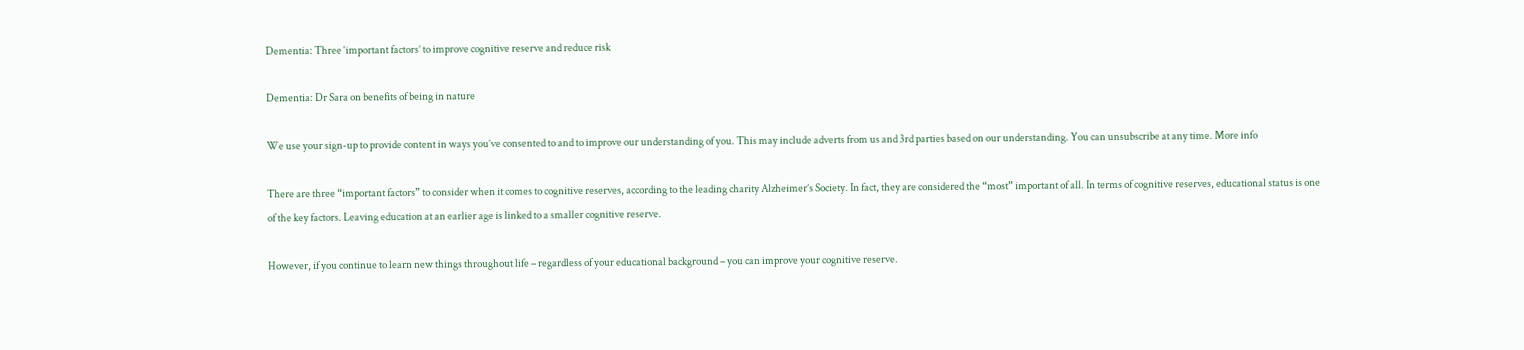Dementia: Three ‘important factors’ to improve cognitive reserve and reduce risk

Dementia: Dr Sara on benefits of being in nature

We use your sign-up to provide content in ways you’ve consented to and to improve our understanding of you. This may include adverts from us and 3rd parties based on our understanding. You can unsubscribe at any time. More info

There are three “important factors” to consider when it comes to cognitive reserves, according to the leading charity Alzheimer’s Society. In fact, they are considered the “most” important of all. In terms of cognitive reserves, educational status is one of the key factors. Leaving education at an earlier age is linked to a smaller cognitive reserve.

However, if you continue to learn new things throughout life – regardless of your educational background – you can improve your cognitive reserve.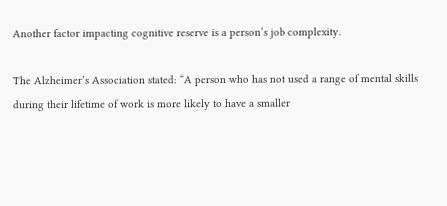Another factor impacting cognitive reserve is a person’s job complexity.

The Alzheimer’s Association stated: “A person who has not used a range of mental skills during their lifetime of work is more likely to have a smaller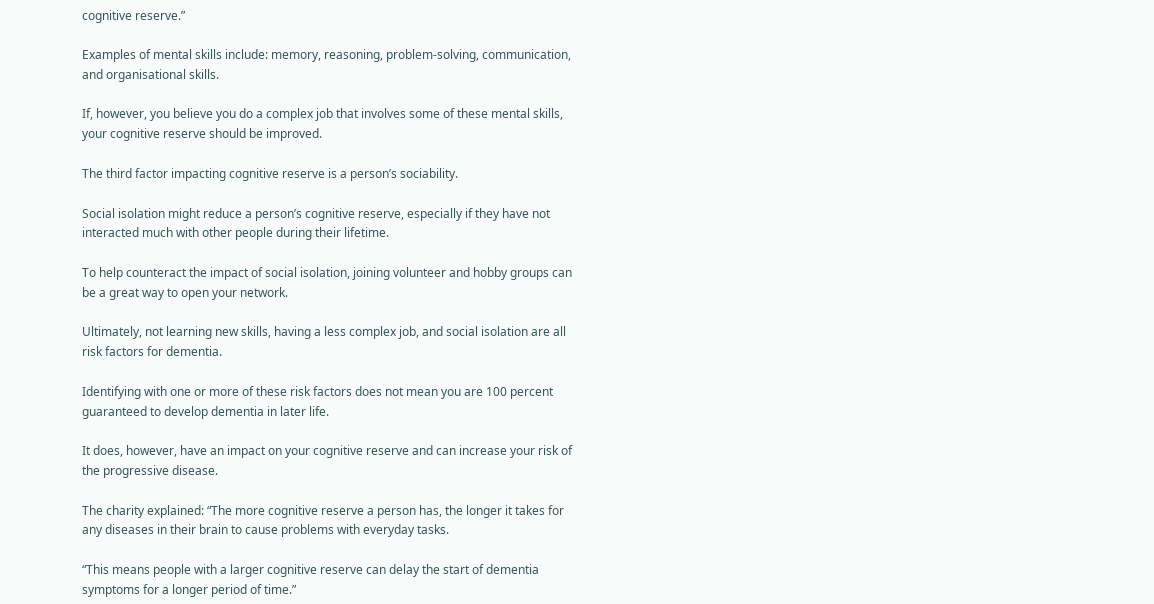cognitive reserve.”

Examples of mental skills include: memory, reasoning, problem-solving, communication, and organisational skills.

If, however, you believe you do a complex job that involves some of these mental skills, your cognitive reserve should be improved.

The third factor impacting cognitive reserve is a person’s sociability.

Social isolation might reduce a person’s cognitive reserve, especially if they have not interacted much with other people during their lifetime.

To help counteract the impact of social isolation, joining volunteer and hobby groups can be a great way to open your network.

Ultimately, not learning new skills, having a less complex job, and social isolation are all risk factors for dementia.

Identifying with one or more of these risk factors does not mean you are 100 percent guaranteed to develop dementia in later life.

It does, however, have an impact on your cognitive reserve and can increase your risk of the progressive disease.

The charity explained: “The more cognitive reserve a person has, the longer it takes for any diseases in their brain to cause problems with everyday tasks.

“This means people with a larger cognitive reserve can delay the start of dementia symptoms for a longer period of time.”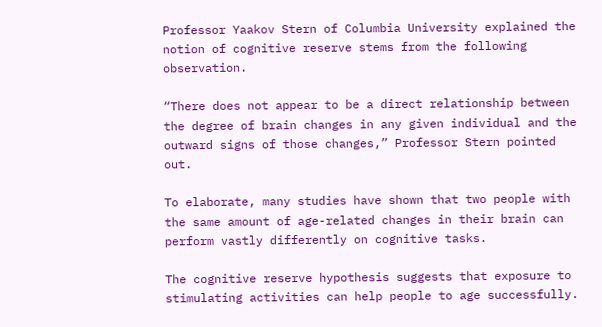Professor Yaakov Stern of Columbia University explained the notion of cognitive reserve stems from the following observation.

“There does not appear to be a direct relationship between the degree of brain changes in any given individual and the outward signs of those changes,” Professor Stern pointed out.

To elaborate, many studies have shown that two people with the same amount of age-related changes in their brain can perform vastly differently on cognitive tasks.

The cognitive reserve hypothesis suggests that exposure to stimulating activities can help people to age successfully.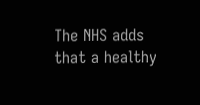The NHS adds that a healthy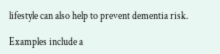lifestyle can also help to prevent dementia risk.

Examples include a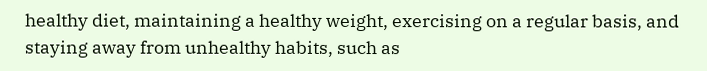healthy diet, maintaining a healthy weight, exercising on a regular basis, and staying away from unhealthy habits, such as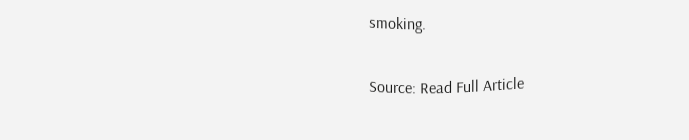smoking.

Source: Read Full Article